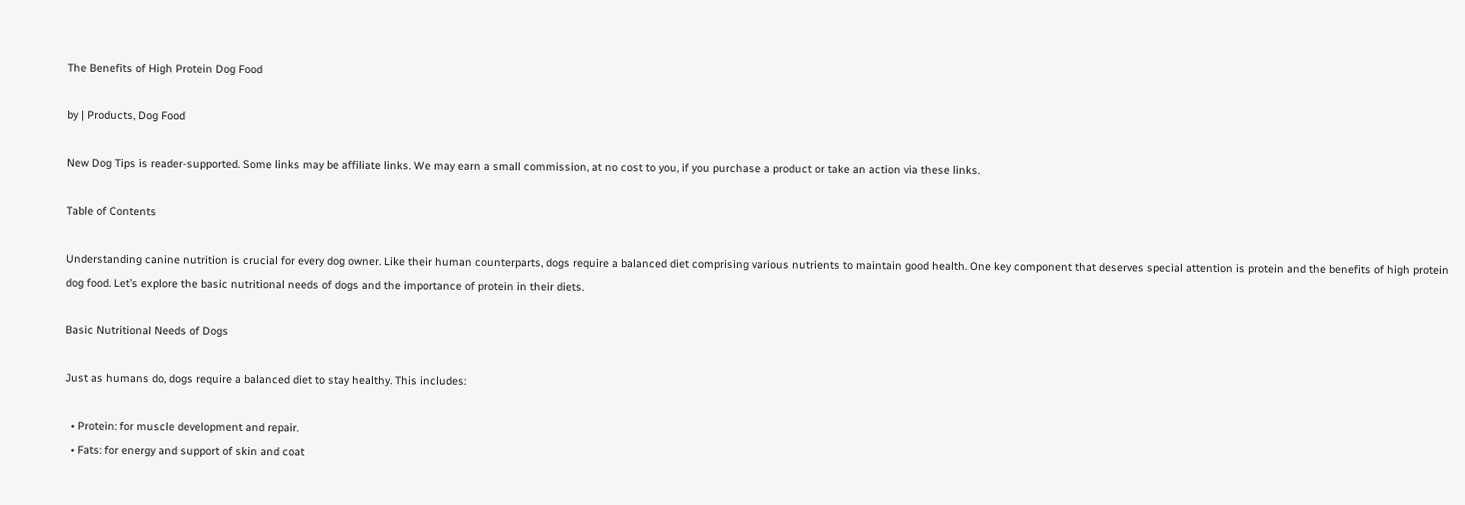The Benefits of High Protein Dog Food

by | Products, Dog Food

New Dog Tips is reader-supported. Some links may be affiliate links. We may earn a small commission, at no cost to you, if you purchase a product or take an action via these links.

Table of Contents

Understanding canine nutrition is crucial for every dog owner. Like their human counterparts, dogs require a balanced diet comprising various nutrients to maintain good health. One key component that deserves special attention is protein and the benefits of high protein dog food. Let’s explore the basic nutritional needs of dogs and the importance of protein in their diets.

Basic Nutritional Needs of Dogs

Just as humans do, dogs require a balanced diet to stay healthy. This includes:

  • Protein: for muscle development and repair.
  • Fats: for energy and support of skin and coat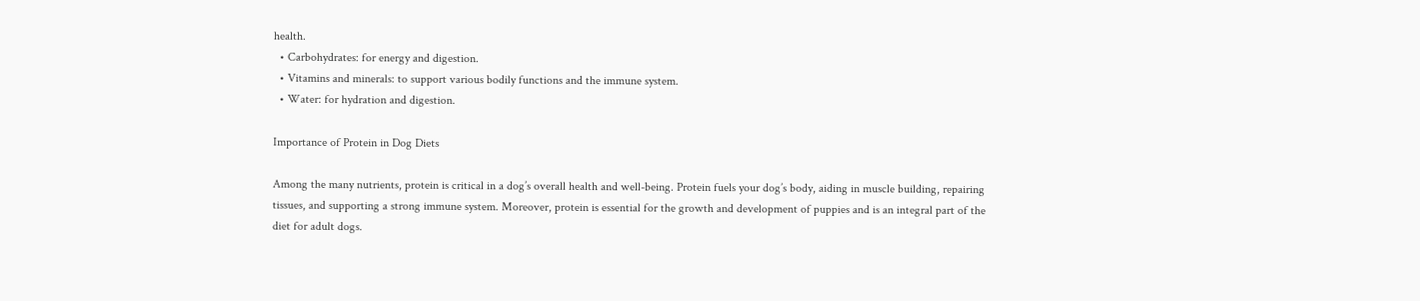health.
  • Carbohydrates: for energy and digestion.
  • Vitamins and minerals: to support various bodily functions and the immune system.
  • Water: for hydration and digestion.

Importance of Protein in Dog Diets

Among the many nutrients, protein is critical in a dog’s overall health and well-being. Protein fuels your dog’s body, aiding in muscle building, repairing tissues, and supporting a strong immune system. Moreover, protein is essential for the growth and development of puppies and is an integral part of the diet for adult dogs.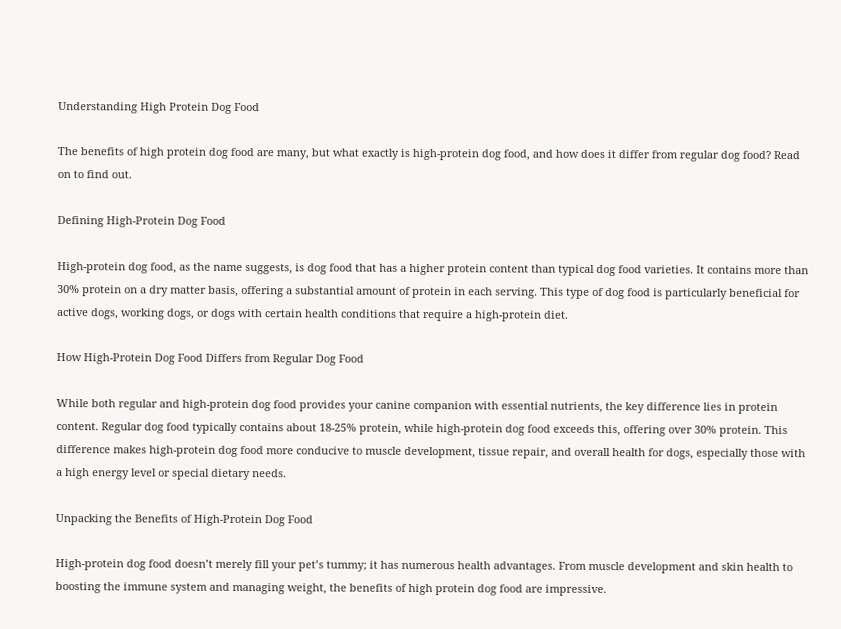Understanding High Protein Dog Food

The benefits of high protein dog food are many, but what exactly is high-protein dog food, and how does it differ from regular dog food? Read on to find out.

Defining High-Protein Dog Food

High-protein dog food, as the name suggests, is dog food that has a higher protein content than typical dog food varieties. It contains more than 30% protein on a dry matter basis, offering a substantial amount of protein in each serving. This type of dog food is particularly beneficial for active dogs, working dogs, or dogs with certain health conditions that require a high-protein diet.

How High-Protein Dog Food Differs from Regular Dog Food

While both regular and high-protein dog food provides your canine companion with essential nutrients, the key difference lies in protein content. Regular dog food typically contains about 18-25% protein, while high-protein dog food exceeds this, offering over 30% protein. This difference makes high-protein dog food more conducive to muscle development, tissue repair, and overall health for dogs, especially those with a high energy level or special dietary needs.

Unpacking the Benefits of High-Protein Dog Food

High-protein dog food doesn’t merely fill your pet’s tummy; it has numerous health advantages. From muscle development and skin health to boosting the immune system and managing weight, the benefits of high protein dog food are impressive.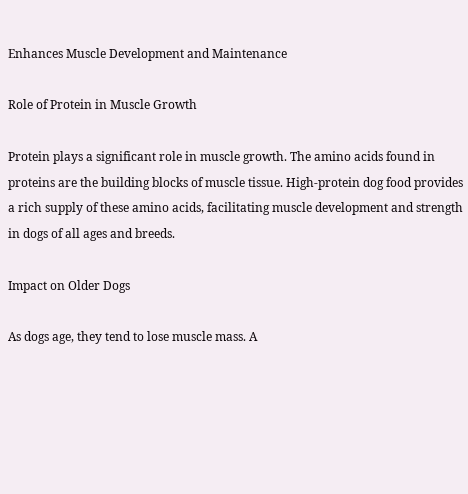Enhances Muscle Development and Maintenance

Role of Protein in Muscle Growth

Protein plays a significant role in muscle growth. The amino acids found in proteins are the building blocks of muscle tissue. High-protein dog food provides a rich supply of these amino acids, facilitating muscle development and strength in dogs of all ages and breeds.

Impact on Older Dogs

As dogs age, they tend to lose muscle mass. A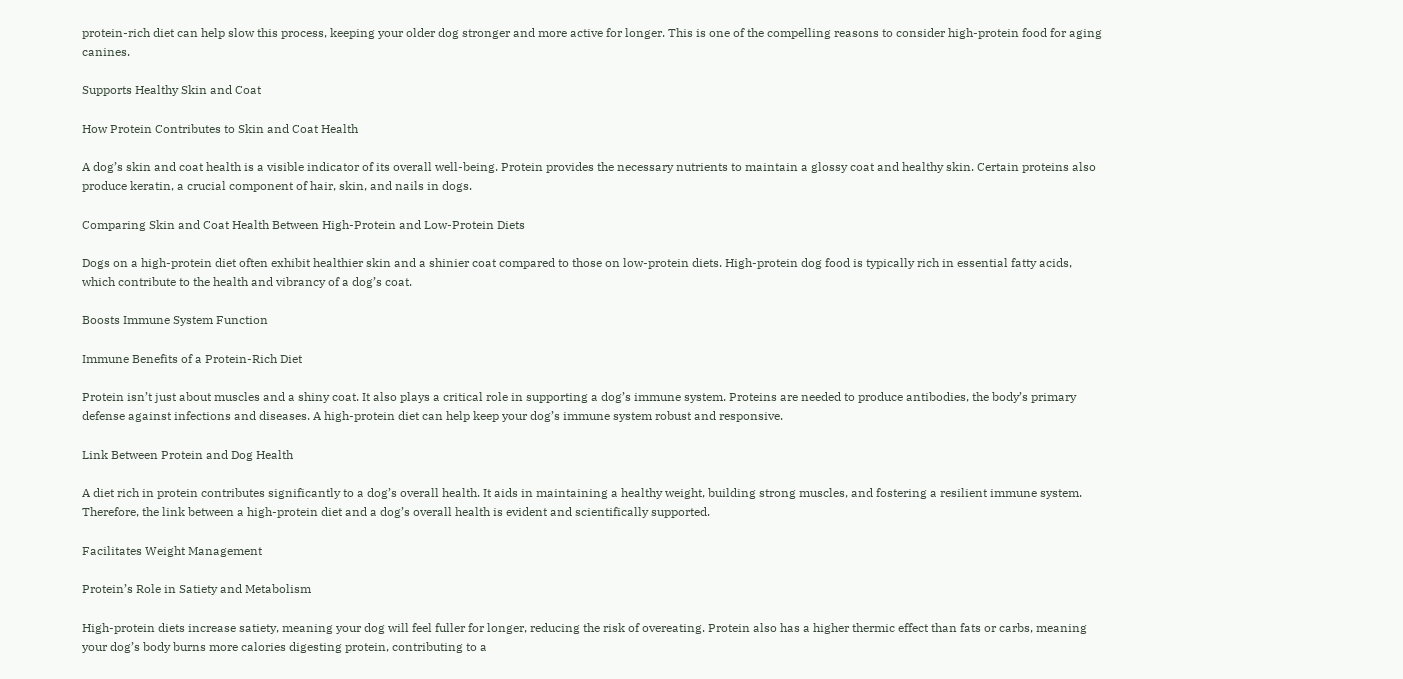protein-rich diet can help slow this process, keeping your older dog stronger and more active for longer. This is one of the compelling reasons to consider high-protein food for aging canines.

Supports Healthy Skin and Coat

How Protein Contributes to Skin and Coat Health

A dog’s skin and coat health is a visible indicator of its overall well-being. Protein provides the necessary nutrients to maintain a glossy coat and healthy skin. Certain proteins also produce keratin, a crucial component of hair, skin, and nails in dogs.

Comparing Skin and Coat Health Between High-Protein and Low-Protein Diets

Dogs on a high-protein diet often exhibit healthier skin and a shinier coat compared to those on low-protein diets. High-protein dog food is typically rich in essential fatty acids, which contribute to the health and vibrancy of a dog’s coat.

Boosts Immune System Function

Immune Benefits of a Protein-Rich Diet

Protein isn’t just about muscles and a shiny coat. It also plays a critical role in supporting a dog’s immune system. Proteins are needed to produce antibodies, the body’s primary defense against infections and diseases. A high-protein diet can help keep your dog’s immune system robust and responsive.

Link Between Protein and Dog Health

A diet rich in protein contributes significantly to a dog’s overall health. It aids in maintaining a healthy weight, building strong muscles, and fostering a resilient immune system. Therefore, the link between a high-protein diet and a dog’s overall health is evident and scientifically supported.

Facilitates Weight Management

Protein’s Role in Satiety and Metabolism

High-protein diets increase satiety, meaning your dog will feel fuller for longer, reducing the risk of overeating. Protein also has a higher thermic effect than fats or carbs, meaning your dog’s body burns more calories digesting protein, contributing to a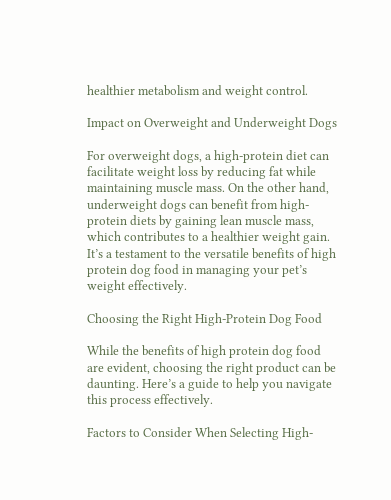healthier metabolism and weight control.

Impact on Overweight and Underweight Dogs

For overweight dogs, a high-protein diet can facilitate weight loss by reducing fat while maintaining muscle mass. On the other hand, underweight dogs can benefit from high-protein diets by gaining lean muscle mass, which contributes to a healthier weight gain. It’s a testament to the versatile benefits of high protein dog food in managing your pet’s weight effectively.

Choosing the Right High-Protein Dog Food

While the benefits of high protein dog food are evident, choosing the right product can be daunting. Here’s a guide to help you navigate this process effectively.

Factors to Consider When Selecting High-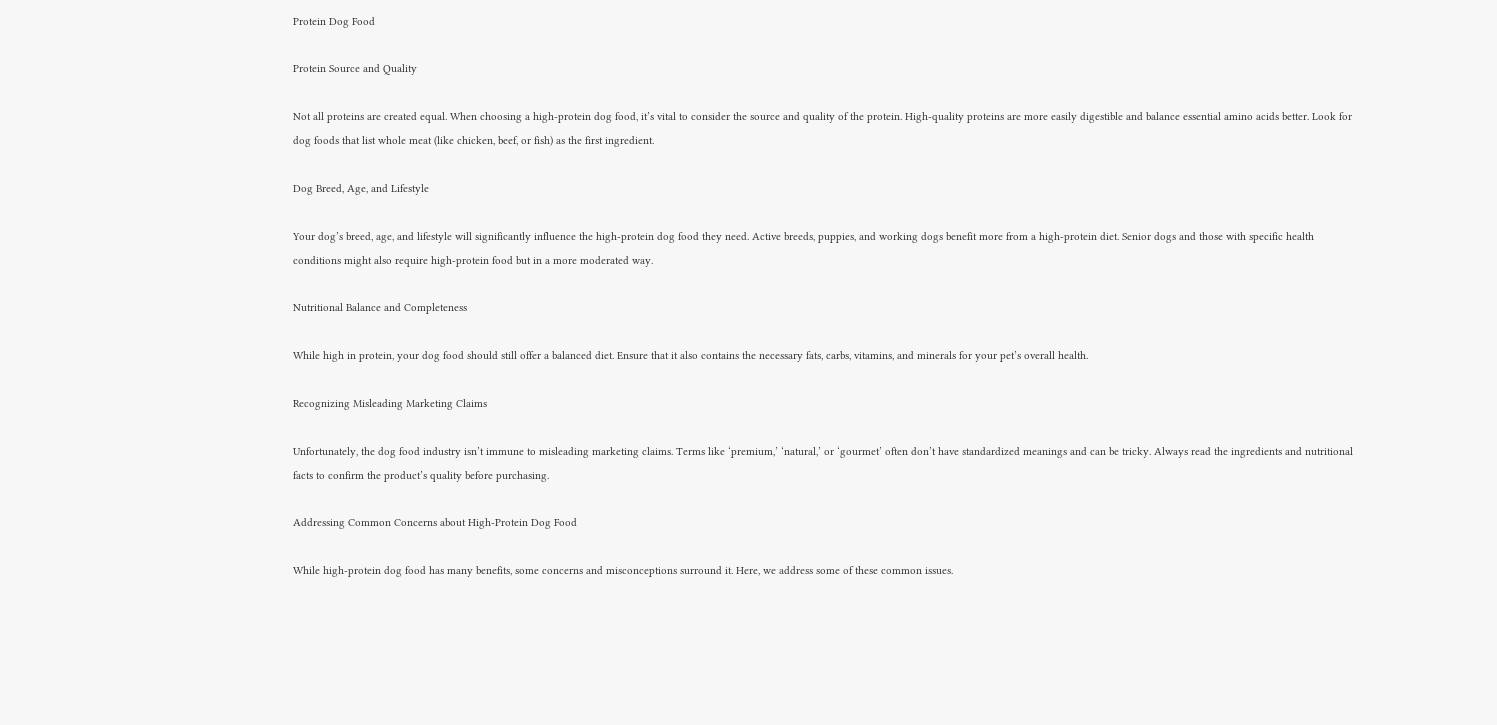Protein Dog Food

Protein Source and Quality

Not all proteins are created equal. When choosing a high-protein dog food, it’s vital to consider the source and quality of the protein. High-quality proteins are more easily digestible and balance essential amino acids better. Look for dog foods that list whole meat (like chicken, beef, or fish) as the first ingredient.

Dog Breed, Age, and Lifestyle

Your dog’s breed, age, and lifestyle will significantly influence the high-protein dog food they need. Active breeds, puppies, and working dogs benefit more from a high-protein diet. Senior dogs and those with specific health conditions might also require high-protein food but in a more moderated way.

Nutritional Balance and Completeness

While high in protein, your dog food should still offer a balanced diet. Ensure that it also contains the necessary fats, carbs, vitamins, and minerals for your pet’s overall health.

Recognizing Misleading Marketing Claims

Unfortunately, the dog food industry isn’t immune to misleading marketing claims. Terms like ‘premium,’ ‘natural,’ or ‘gourmet’ often don’t have standardized meanings and can be tricky. Always read the ingredients and nutritional facts to confirm the product’s quality before purchasing.

Addressing Common Concerns about High-Protein Dog Food

While high-protein dog food has many benefits, some concerns and misconceptions surround it. Here, we address some of these common issues.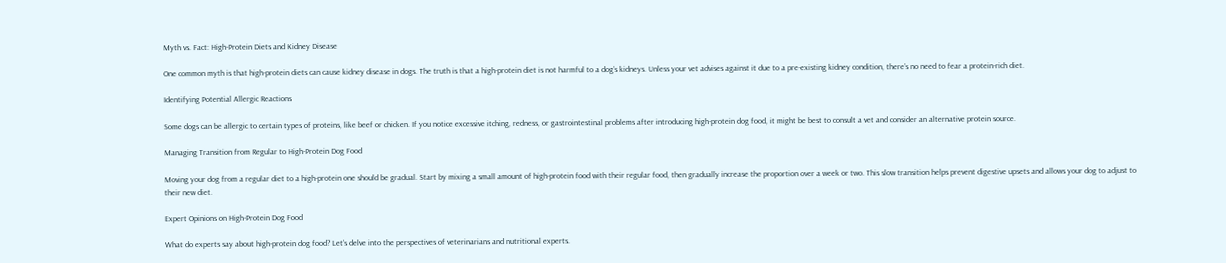Myth vs. Fact: High-Protein Diets and Kidney Disease

One common myth is that high-protein diets can cause kidney disease in dogs. The truth is that a high-protein diet is not harmful to a dog’s kidneys. Unless your vet advises against it due to a pre-existing kidney condition, there’s no need to fear a protein-rich diet.

Identifying Potential Allergic Reactions

Some dogs can be allergic to certain types of proteins, like beef or chicken. If you notice excessive itching, redness, or gastrointestinal problems after introducing high-protein dog food, it might be best to consult a vet and consider an alternative protein source.

Managing Transition from Regular to High-Protein Dog Food

Moving your dog from a regular diet to a high-protein one should be gradual. Start by mixing a small amount of high-protein food with their regular food, then gradually increase the proportion over a week or two. This slow transition helps prevent digestive upsets and allows your dog to adjust to their new diet.

Expert Opinions on High-Protein Dog Food

What do experts say about high-protein dog food? Let’s delve into the perspectives of veterinarians and nutritional experts.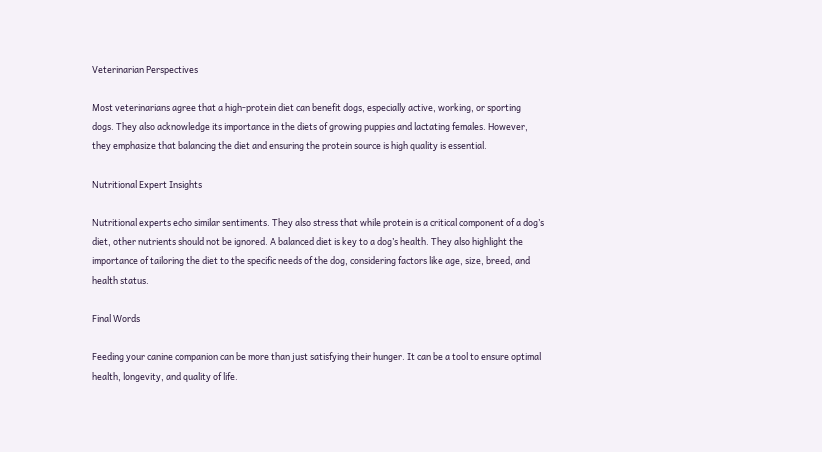Veterinarian Perspectives

Most veterinarians agree that a high-protein diet can benefit dogs, especially active, working, or sporting dogs. They also acknowledge its importance in the diets of growing puppies and lactating females. However, they emphasize that balancing the diet and ensuring the protein source is high quality is essential.

Nutritional Expert Insights

Nutritional experts echo similar sentiments. They also stress that while protein is a critical component of a dog’s diet, other nutrients should not be ignored. A balanced diet is key to a dog’s health. They also highlight the importance of tailoring the diet to the specific needs of the dog, considering factors like age, size, breed, and health status.

Final Words

Feeding your canine companion can be more than just satisfying their hunger. It can be a tool to ensure optimal health, longevity, and quality of life.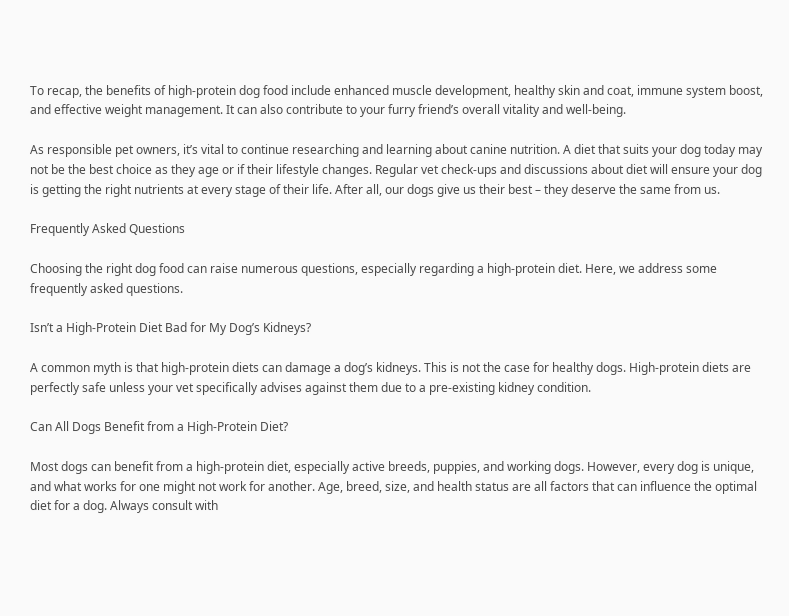To recap, the benefits of high-protein dog food include enhanced muscle development, healthy skin and coat, immune system boost, and effective weight management. It can also contribute to your furry friend’s overall vitality and well-being.

As responsible pet owners, it’s vital to continue researching and learning about canine nutrition. A diet that suits your dog today may not be the best choice as they age or if their lifestyle changes. Regular vet check-ups and discussions about diet will ensure your dog is getting the right nutrients at every stage of their life. After all, our dogs give us their best – they deserve the same from us.

Frequently Asked Questions

Choosing the right dog food can raise numerous questions, especially regarding a high-protein diet. Here, we address some frequently asked questions.

Isn’t a High-Protein Diet Bad for My Dog’s Kidneys?

A common myth is that high-protein diets can damage a dog’s kidneys. This is not the case for healthy dogs. High-protein diets are perfectly safe unless your vet specifically advises against them due to a pre-existing kidney condition.

Can All Dogs Benefit from a High-Protein Diet?

Most dogs can benefit from a high-protein diet, especially active breeds, puppies, and working dogs. However, every dog is unique, and what works for one might not work for another. Age, breed, size, and health status are all factors that can influence the optimal diet for a dog. Always consult with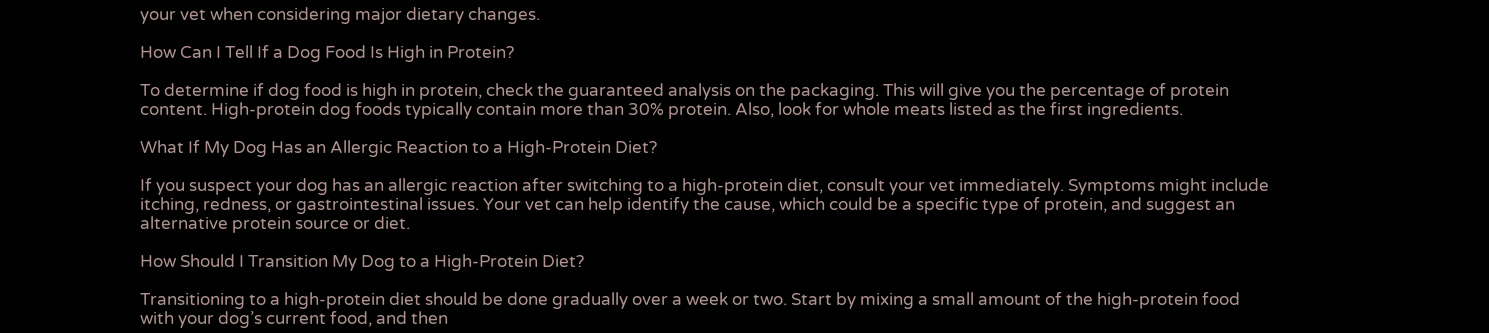your vet when considering major dietary changes.

How Can I Tell If a Dog Food Is High in Protein?

To determine if dog food is high in protein, check the guaranteed analysis on the packaging. This will give you the percentage of protein content. High-protein dog foods typically contain more than 30% protein. Also, look for whole meats listed as the first ingredients.

What If My Dog Has an Allergic Reaction to a High-Protein Diet?

If you suspect your dog has an allergic reaction after switching to a high-protein diet, consult your vet immediately. Symptoms might include itching, redness, or gastrointestinal issues. Your vet can help identify the cause, which could be a specific type of protein, and suggest an alternative protein source or diet.

How Should I Transition My Dog to a High-Protein Diet?

Transitioning to a high-protein diet should be done gradually over a week or two. Start by mixing a small amount of the high-protein food with your dog’s current food, and then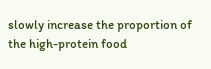slowly increase the proportion of the high-protein food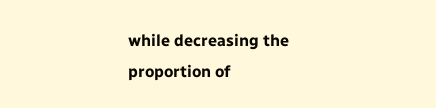while decreasing the proportion of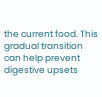the current food. This gradual transition can help prevent digestive upsets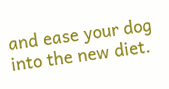and ease your dog into the new diet.